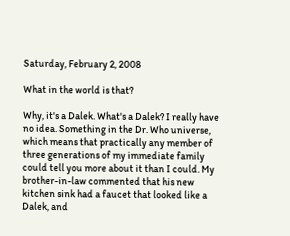Saturday, February 2, 2008

What in the world is that?

Why, it's a Dalek. What's a Dalek? I really have no idea. Something in the Dr. Who universe, which means that practically any member of three generations of my immediate family could tell you more about it than I could. My brother-in-law commented that his new kitchen sink had a faucet that looked like a Dalek, and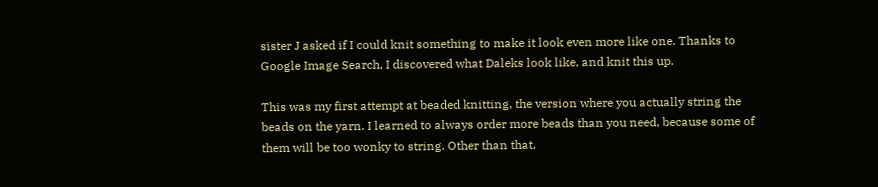sister J asked if I could knit something to make it look even more like one. Thanks to Google Image Search, I discovered what Daleks look like, and knit this up.

This was my first attempt at beaded knitting, the version where you actually string the beads on the yarn. I learned to always order more beads than you need, because some of them will be too wonky to string. Other than that,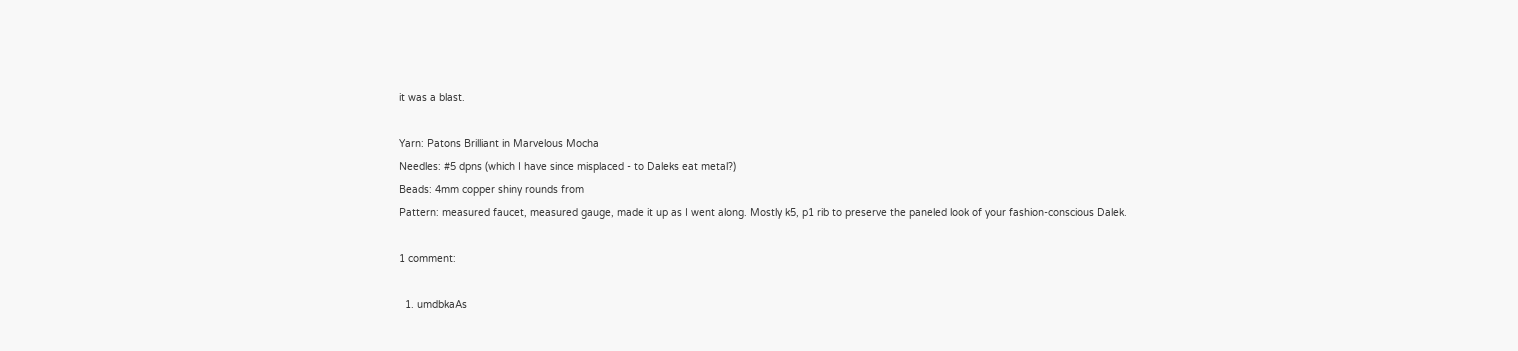it was a blast.

Yarn: Patons Brilliant in Marvelous Mocha
Needles: #5 dpns (which I have since misplaced - to Daleks eat metal?)
Beads: 4mm copper shiny rounds from
Pattern: measured faucet, measured gauge, made it up as I went along. Mostly k5, p1 rib to preserve the paneled look of your fashion-conscious Dalek.

1 comment:

  1. umdbkaAs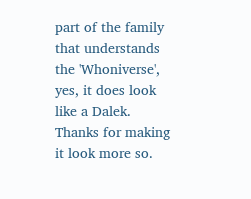part of the family that understands the 'Whoniverse', yes, it does look like a Dalek. Thanks for making it look more so.